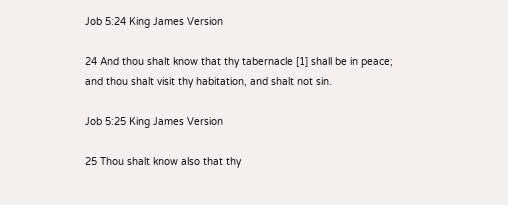Job 5:24 King James Version

24 And thou shalt know that thy tabernacle [1] shall be in peace; and thou shalt visit thy habitation, and shalt not sin.

Job 5:25 King James Version

25 Thou shalt know also that thy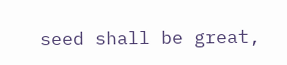seed shall be great,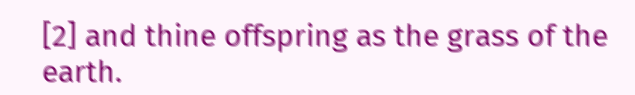[2] and thine offspring as the grass of the earth.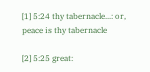[1] 5:24 thy tabernacle...: or, peace is thy tabernacle

[2] 5:25 great: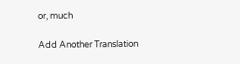or, much

Add Another Translation